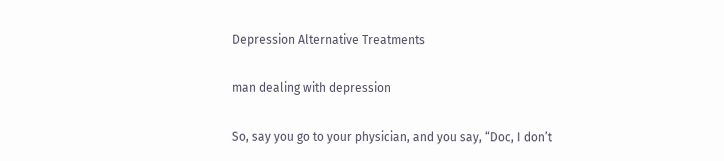Depression Alternative Treatments

man dealing with depression

So, say you go to your physician, and you say, “Doc, I don’t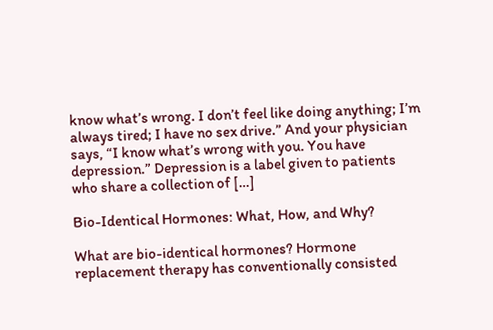know what’s wrong. I don’t feel like doing anything; I’m always tired; I have no sex drive.” And your physician says, “I know what’s wrong with you. You have depression.” Depression is a label given to patients who share a collection of […]

Bio-Identical Hormones: What, How, and Why?

What are bio-identical hormones? Hormone replacement therapy has conventionally consisted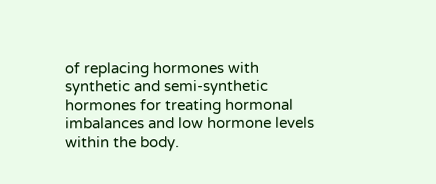of replacing hormones with synthetic and semi-synthetic hormones for treating hormonal imbalances and low hormone levels within the body.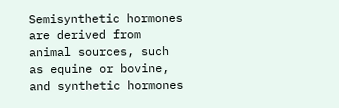Semisynthetic hormones are derived from animal sources, such as equine or bovine, and synthetic hormones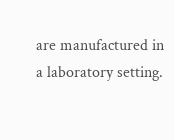are manufactured in a laboratory setting.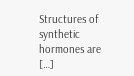Structures of synthetic hormones are […]